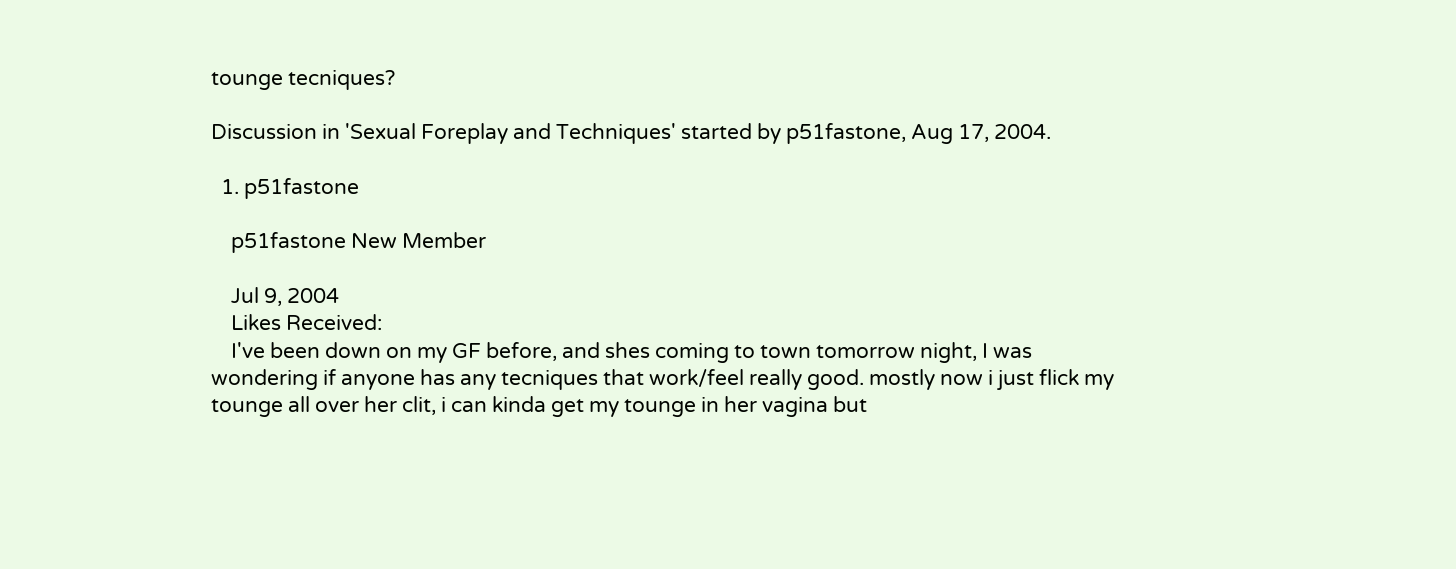tounge tecniques?

Discussion in 'Sexual Foreplay and Techniques' started by p51fastone, Aug 17, 2004.

  1. p51fastone

    p51fastone New Member

    Jul 9, 2004
    Likes Received:
    I've been down on my GF before, and shes coming to town tomorrow night, I was wondering if anyone has any tecniques that work/feel really good. mostly now i just flick my tounge all over her clit, i can kinda get my tounge in her vagina but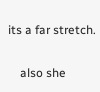its a far stretch.

    also she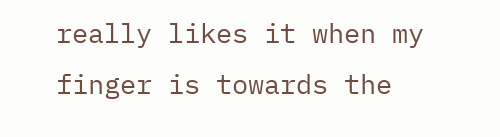really likes it when my finger is towards the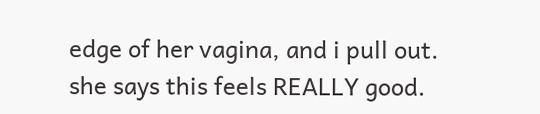edge of her vagina, and i pull out. she says this feels REALLY good.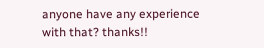anyone have any experience with that? thanks!!